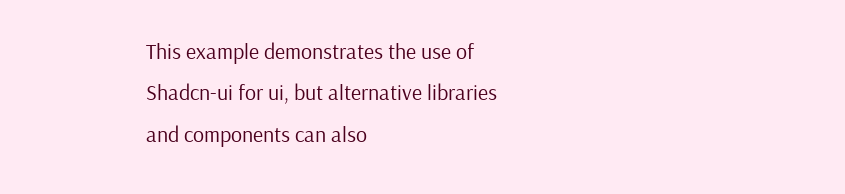This example demonstrates the use of Shadcn-ui for ui, but alternative libraries and components can also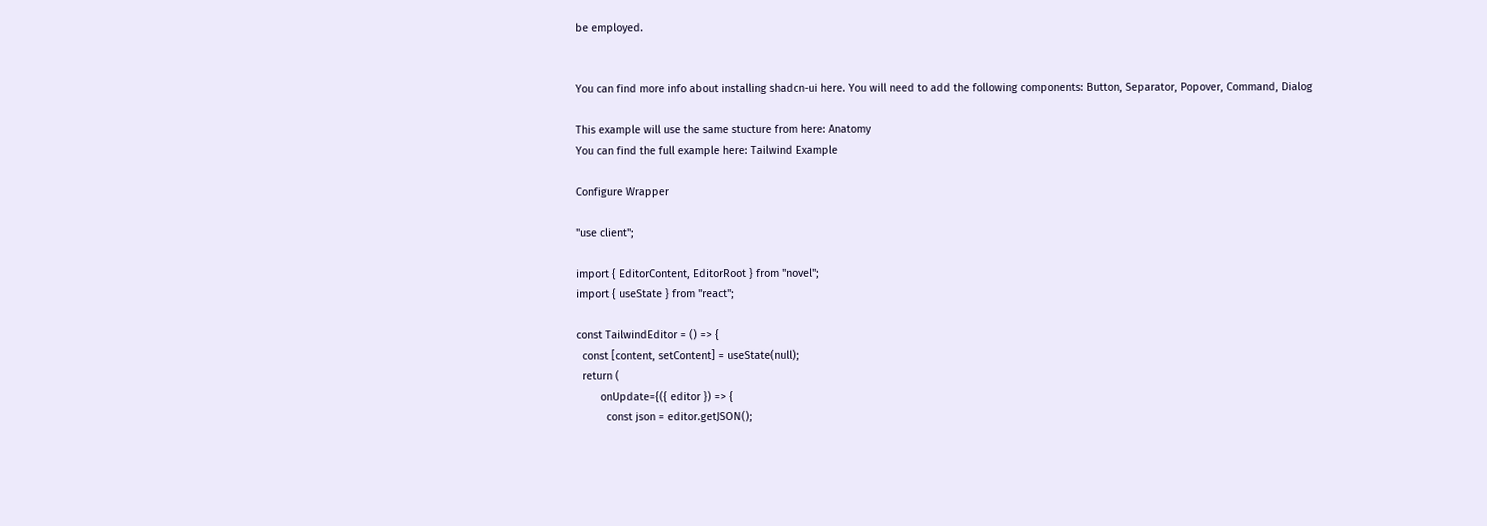be employed.


You can find more info about installing shadcn-ui here. You will need to add the following components: Button, Separator, Popover, Command, Dialog

This example will use the same stucture from here: Anatomy
You can find the full example here: Tailwind Example

Configure Wrapper

"use client";

import { EditorContent, EditorRoot } from "novel";
import { useState } from "react";

const TailwindEditor = () => {
  const [content, setContent] = useState(null);
  return (
        onUpdate={({ editor }) => {
          const json = editor.getJSON();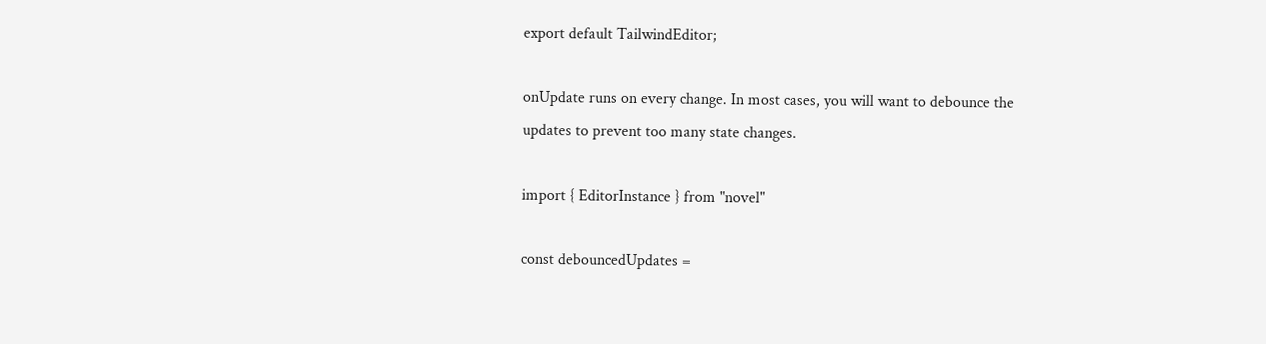export default TailwindEditor;

onUpdate runs on every change. In most cases, you will want to debounce the updates to prevent too many state changes.

import { EditorInstance } from "novel"

const debouncedUpdates =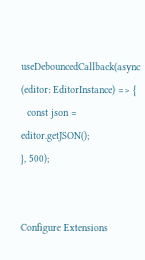useDebouncedCallback(async (editor: EditorInstance) => {
  const json = editor.getJSON();
}, 500);


Configure Extensions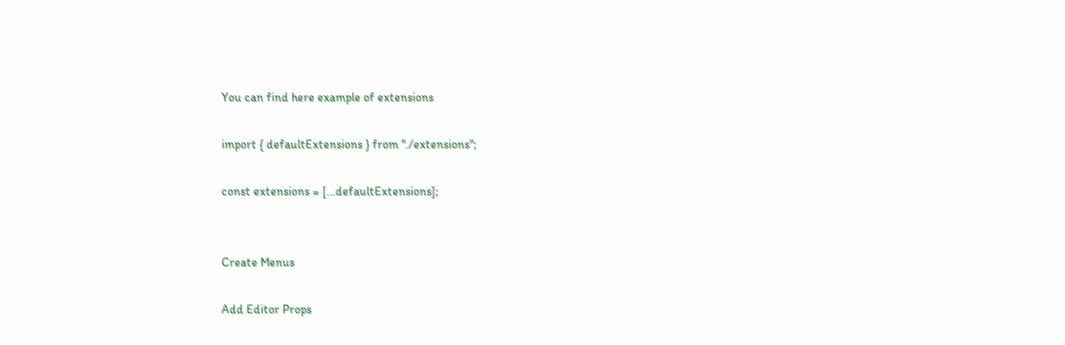You can find here example of extensions

import { defaultExtensions } from "./extensions";

const extensions = [...defaultExtensions];


Create Menus

Add Editor Props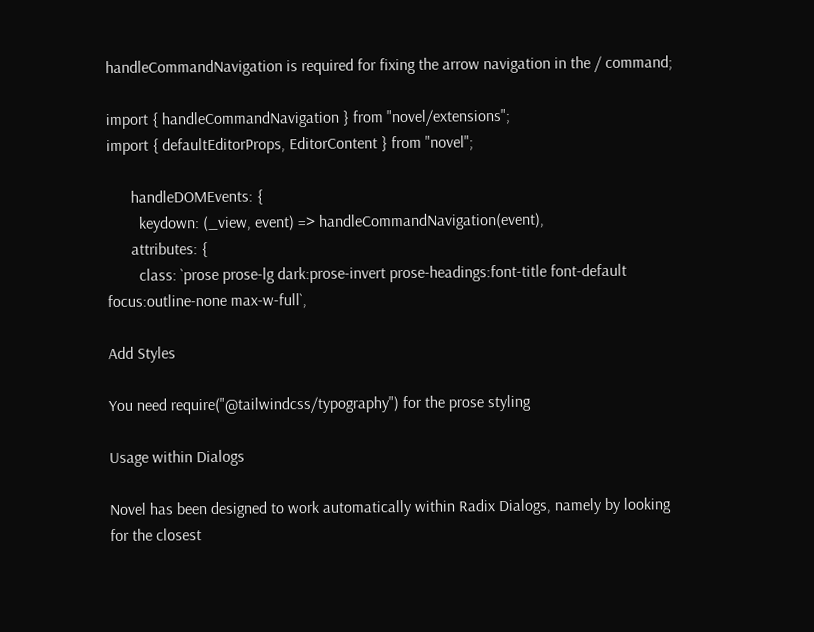handleCommandNavigation is required for fixing the arrow navigation in the / command;

import { handleCommandNavigation } from "novel/extensions";
import { defaultEditorProps, EditorContent } from "novel";

      handleDOMEvents: {
        keydown: (_view, event) => handleCommandNavigation(event),
      attributes: {
        class: `prose prose-lg dark:prose-invert prose-headings:font-title font-default focus:outline-none max-w-full`,

Add Styles

You need require("@tailwindcss/typography") for the prose styling

Usage within Dialogs

Novel has been designed to work automatically within Radix Dialogs, namely by looking for the closest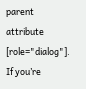parent attribute [role="dialog"]. If you’re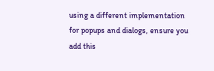using a different implementation for popups and dialogs, ensure you add this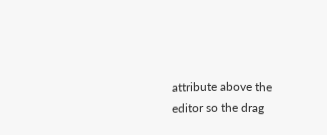attribute above the editor so the drag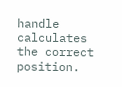handle calculates the correct position.